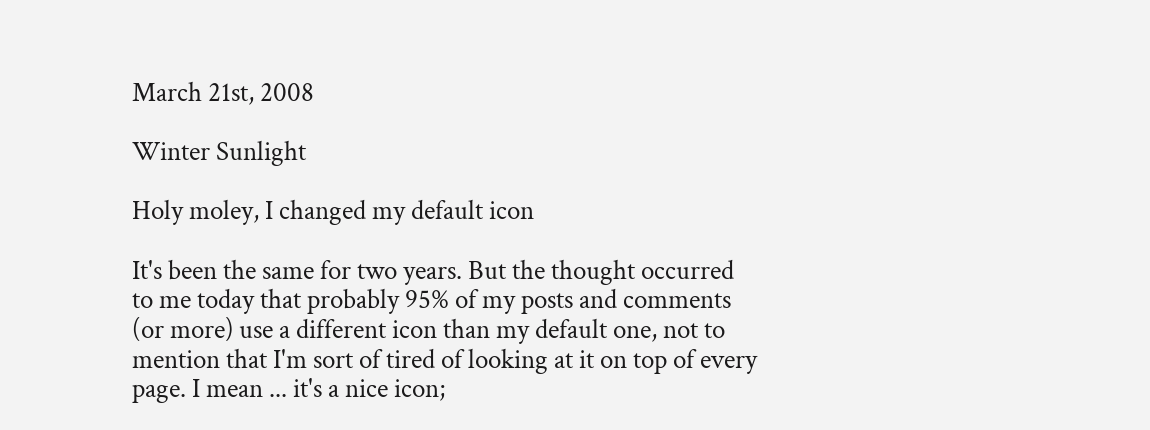March 21st, 2008

Winter Sunlight

Holy moley, I changed my default icon

It's been the same for two years. But the thought occurred to me today that probably 95% of my posts and comments (or more) use a different icon than my default one, not to mention that I'm sort of tired of looking at it on top of every page. I mean ... it's a nice icon;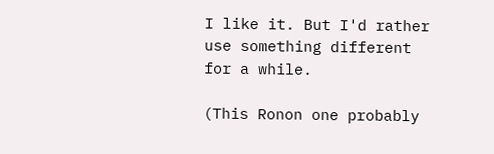I like it. But I'd rather use something different for a while.

(This Ronon one probably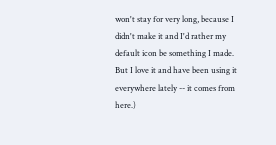won't stay for very long, because I didn't make it and I'd rather my default icon be something I made. But I love it and have been using it everywhere lately -- it comes from here.)